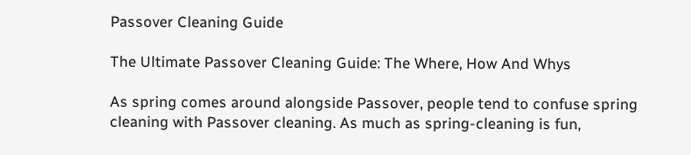Passover Cleaning Guide

The Ultimate Passover Cleaning Guide: The Where, How And Whys

As spring comes around alongside Passover, people tend to confuse spring cleaning with Passover cleaning. As much as spring-cleaning is fun,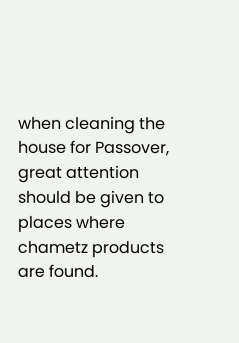when cleaning the house for Passover, great attention should be given to places where chametz products are found.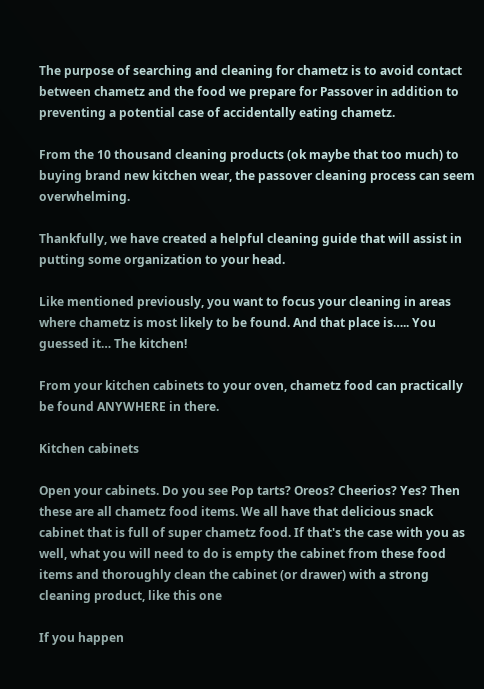The purpose of searching and cleaning for chametz is to avoid contact between chametz and the food we prepare for Passover in addition to preventing a potential case of accidentally eating chametz.

From the 10 thousand cleaning products (ok maybe that too much) to buying brand new kitchen wear, the passover cleaning process can seem overwhelming.

Thankfully, we have created a helpful cleaning guide that will assist in putting some organization to your head.

Like mentioned previously, you want to focus your cleaning in areas where chametz is most likely to be found. And that place is….. You guessed it… The kitchen!

From your kitchen cabinets to your oven, chametz food can practically be found ANYWHERE in there.

Kitchen cabinets

Open your cabinets. Do you see Pop tarts? Oreos? Cheerios? Yes? Then these are all chametz food items. We all have that delicious snack cabinet that is full of super chametz food. If that's the case with you as well, what you will need to do is empty the cabinet from these food items and thoroughly clean the cabinet (or drawer) with a strong cleaning product, like this one

If you happen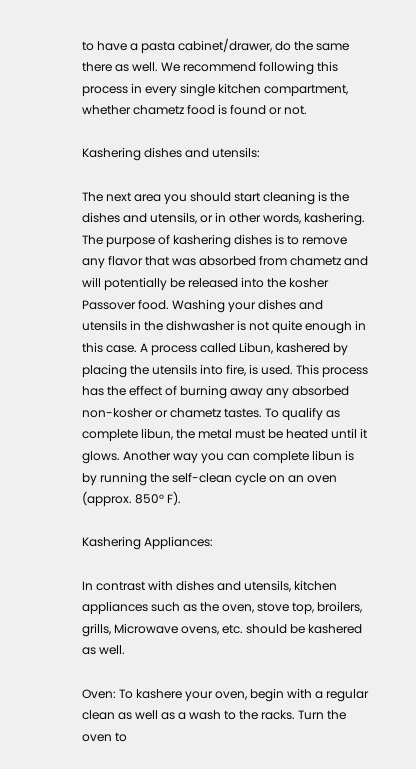to have a pasta cabinet/drawer, do the same there as well. We recommend following this process in every single kitchen compartment, whether chametz food is found or not.

Kashering dishes and utensils:

The next area you should start cleaning is the dishes and utensils, or in other words, kashering. The purpose of kashering dishes is to remove any flavor that was absorbed from chametz and will potentially be released into the kosher Passover food. Washing your dishes and utensils in the dishwasher is not quite enough in this case. A process called Libun, kashered by placing the utensils into fire, is used. This process has the effect of burning away any absorbed non-kosher or chametz tastes. To qualify as complete libun, the metal must be heated until it glows. Another way you can complete libun is by running the self-clean cycle on an oven (approx. 850° F).

Kashering Appliances:

In contrast with dishes and utensils, kitchen appliances such as the oven, stove top, broilers, grills, Microwave ovens, etc. should be kashered as well.

Oven: To kashere your oven, begin with a regular clean as well as a wash to the racks. Turn the oven to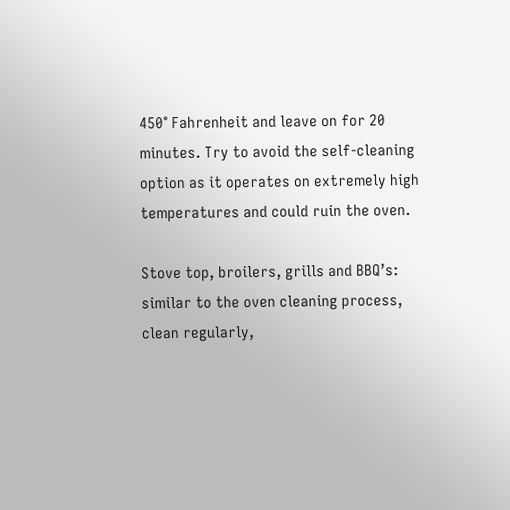450° Fahrenheit and leave on for 20 minutes. Try to avoid the self-cleaning option as it operates on extremely high temperatures and could ruin the oven.

Stove top, broilers, grills and BBQ’s: similar to the oven cleaning process, clean regularly,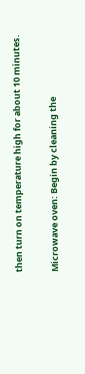then turn on temperature high for about 10 minutes.

Microwave oven: Begin by cleaning the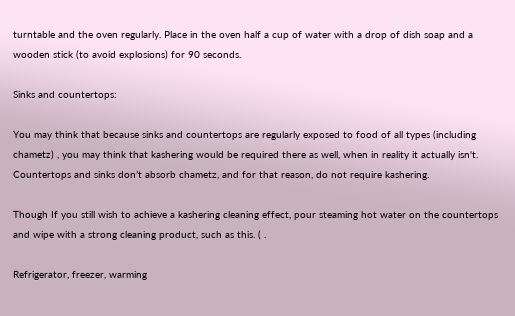turntable and the oven regularly. Place in the oven half a cup of water with a drop of dish soap and a wooden stick (to avoid explosions) for 90 seconds.

Sinks and countertops:

You may think that because sinks and countertops are regularly exposed to food of all types (including chametz) , you may think that kashering would be required there as well, when in reality it actually isn't. Countertops and sinks don’t absorb chametz, and for that reason, do not require kashering.

Though If you still wish to achieve a kashering cleaning effect, pour steaming hot water on the countertops and wipe with a strong cleaning product, such as this. ( .

Refrigerator, freezer, warming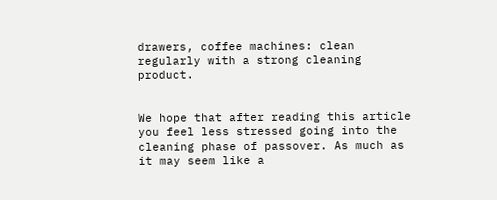drawers, coffee machines: clean regularly with a strong cleaning product.


We hope that after reading this article you feel less stressed going into the cleaning phase of passover. As much as it may seem like a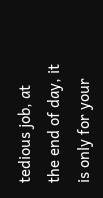tedious job, at the end of day, it is only for your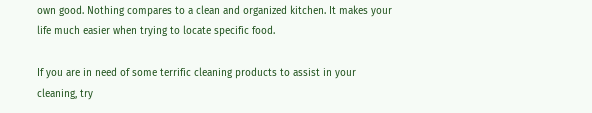own good. Nothing compares to a clean and organized kitchen. It makes your life much easier when trying to locate specific food.

If you are in need of some terrific cleaning products to assist in your cleaning, try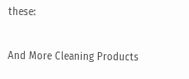these:

And More Cleaning Products